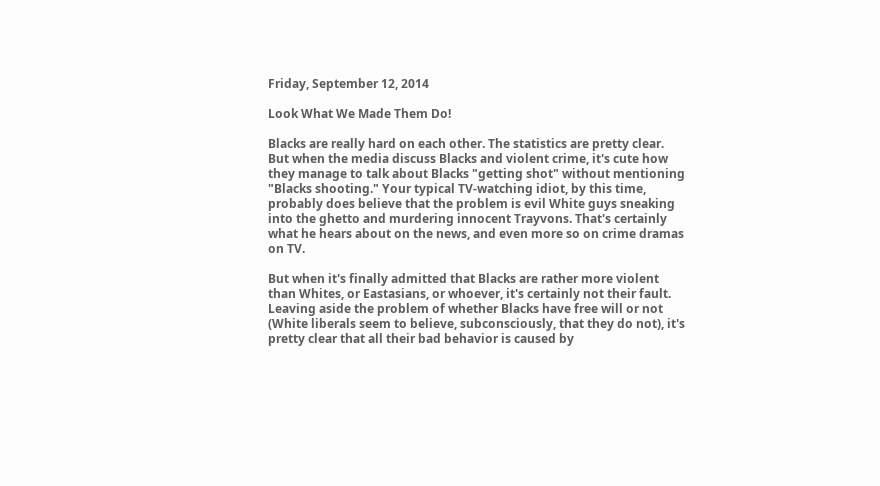Friday, September 12, 2014

Look What We Made Them Do!

Blacks are really hard on each other. The statistics are pretty clear.  But when the media discuss Blacks and violent crime, it's cute how they manage to talk about Blacks "getting shot" without mentioning "Blacks shooting." Your typical TV-watching idiot, by this time, probably does believe that the problem is evil White guys sneaking into the ghetto and murdering innocent Trayvons. That's certainly what he hears about on the news, and even more so on crime dramas on TV.

But when it's finally admitted that Blacks are rather more violent than Whites, or Eastasians, or whoever, it's certainly not their fault. Leaving aside the problem of whether Blacks have free will or not (White liberals seem to believe, subconsciously, that they do not), it's pretty clear that all their bad behavior is caused by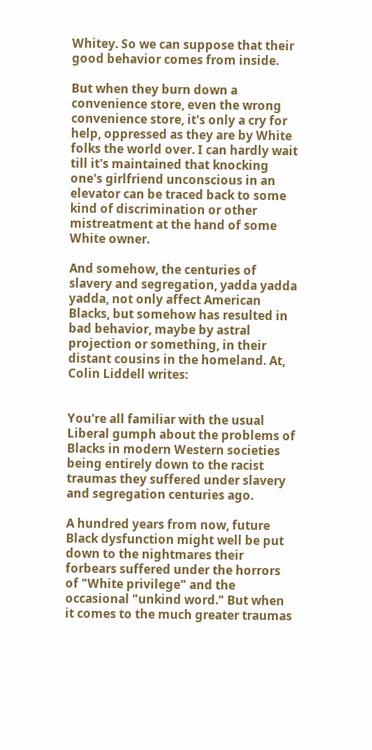Whitey. So we can suppose that their good behavior comes from inside.

But when they burn down a convenience store, even the wrong convenience store, it's only a cry for help, oppressed as they are by White folks the world over. I can hardly wait till it's maintained that knocking one's girlfriend unconscious in an elevator can be traced back to some kind of discrimination or other mistreatment at the hand of some White owner.

And somehow, the centuries of slavery and segregation, yadda yadda yadda, not only affect American Blacks, but somehow has resulted in bad behavior, maybe by astral projection or something, in their distant cousins in the homeland. At, Colin Liddell writes:


You're all familiar with the usual Liberal gumph about the problems of Blacks in modern Western societies being entirely down to the racist traumas they suffered under slavery and segregation centuries ago.

A hundred years from now, future Black dysfunction might well be put down to the nightmares their forbears suffered under the horrors of "White privilege" and the occasional "unkind word." But when it comes to the much greater traumas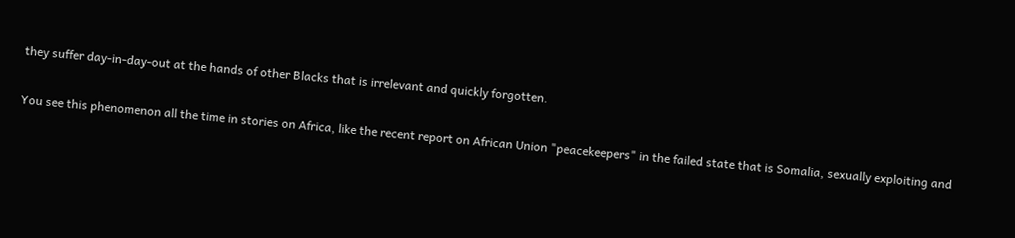they suffer day-in-day-out at the hands of other Blacks that is irrelevant and quickly forgotten.

You see this phenomenon all the time in stories on Africa, like the recent report on African Union "peacekeepers" in the failed state that is Somalia, sexually exploiting and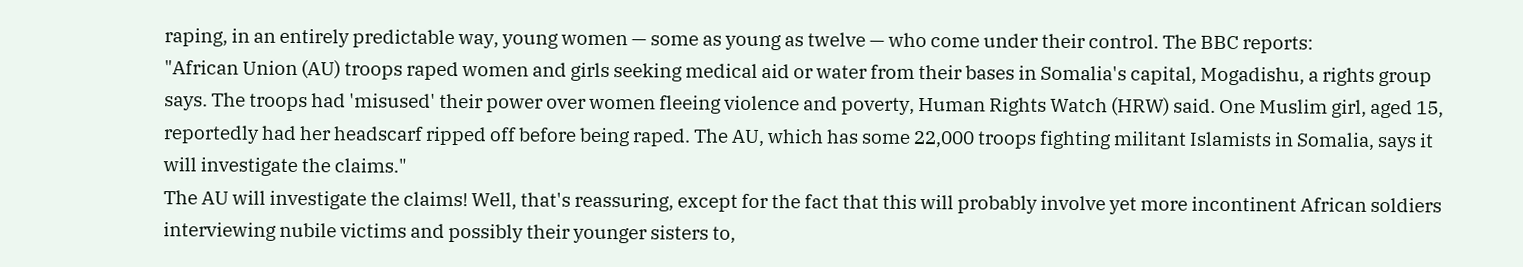raping, in an entirely predictable way, young women — some as young as twelve — who come under their control. The BBC reports:
"African Union (AU) troops raped women and girls seeking medical aid or water from their bases in Somalia's capital, Mogadishu, a rights group says. The troops had 'misused' their power over women fleeing violence and poverty, Human Rights Watch (HRW) said. One Muslim girl, aged 15, reportedly had her headscarf ripped off before being raped. The AU, which has some 22,000 troops fighting militant Islamists in Somalia, says it will investigate the claims."
The AU will investigate the claims! Well, that's reassuring, except for the fact that this will probably involve yet more incontinent African soldiers interviewing nubile victims and possibly their younger sisters to,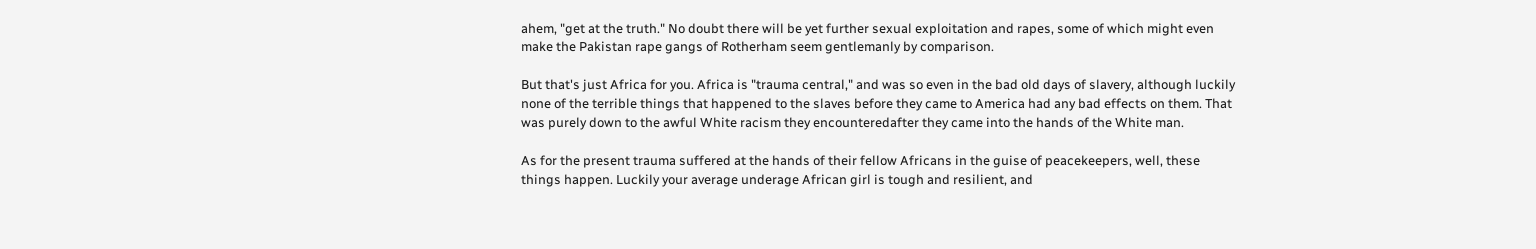ahem, "get at the truth." No doubt there will be yet further sexual exploitation and rapes, some of which might even make the Pakistan rape gangs of Rotherham seem gentlemanly by comparison.

But that's just Africa for you. Africa is "trauma central," and was so even in the bad old days of slavery, although luckily none of the terrible things that happened to the slaves before they came to America had any bad effects on them. That was purely down to the awful White racism they encounteredafter they came into the hands of the White man.

As for the present trauma suffered at the hands of their fellow Africans in the guise of peacekeepers, well, these things happen. Luckily your average underage African girl is tough and resilient, and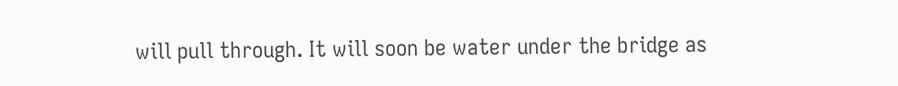will pull through. It will soon be water under the bridge as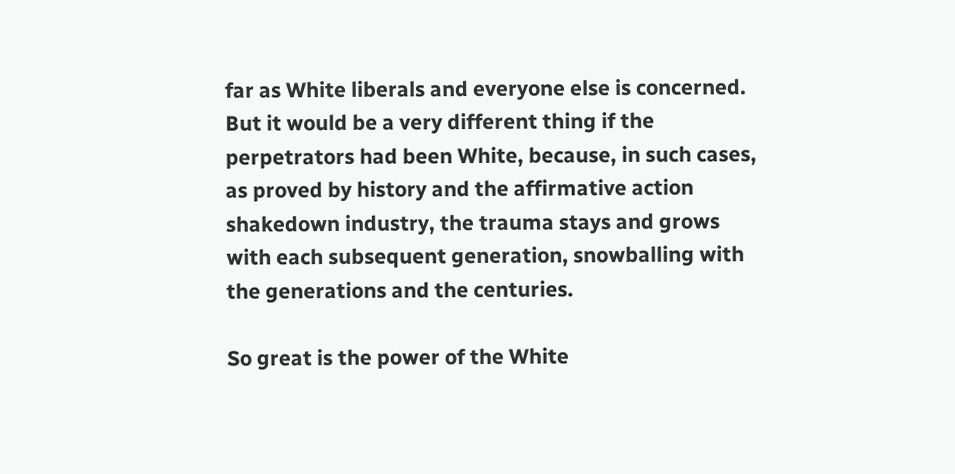far as White liberals and everyone else is concerned. But it would be a very different thing if the perpetrators had been White, because, in such cases, as proved by history and the affirmative action shakedown industry, the trauma stays and grows with each subsequent generation, snowballing with the generations and the centuries.

So great is the power of the White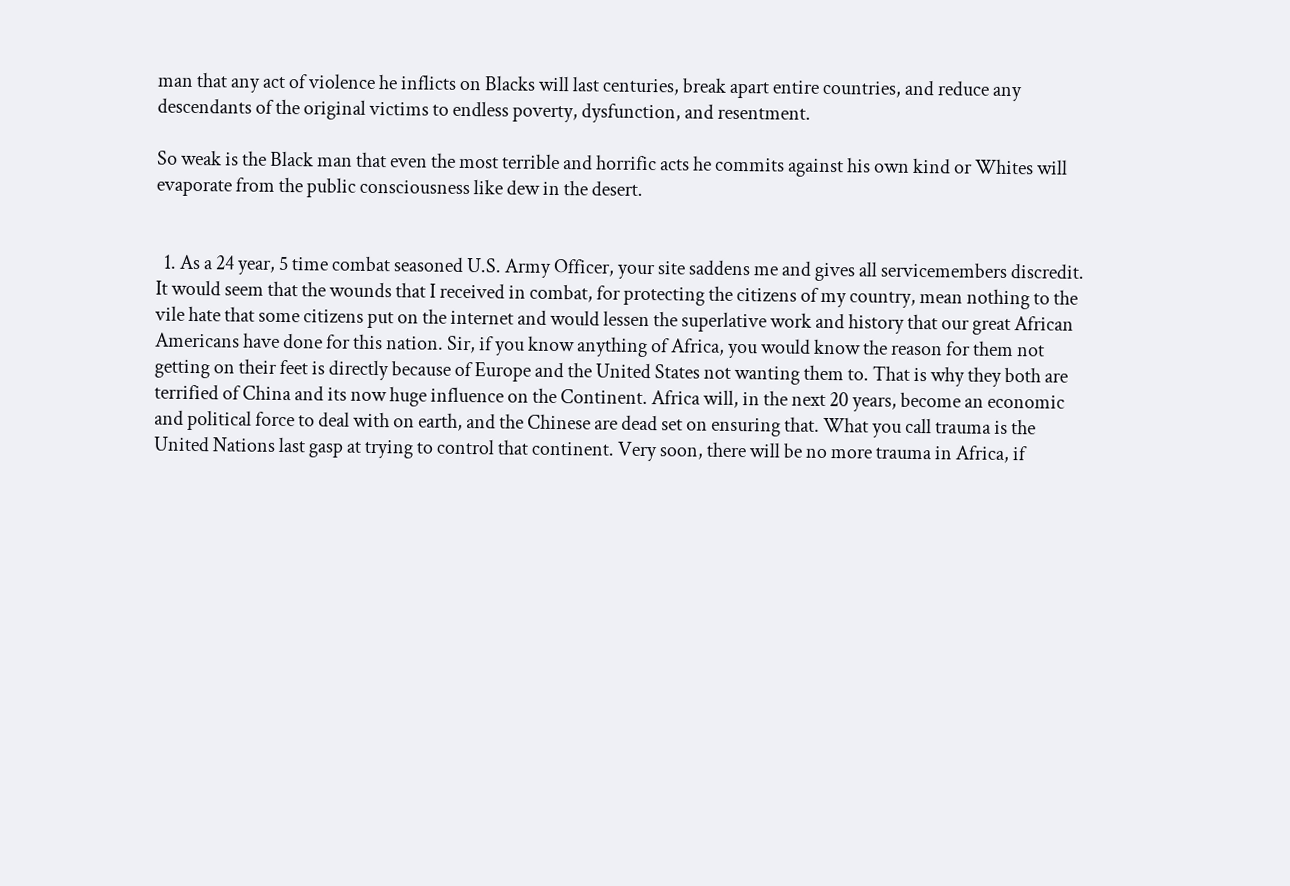man that any act of violence he inflicts on Blacks will last centuries, break apart entire countries, and reduce any descendants of the original victims to endless poverty, dysfunction, and resentment.

So weak is the Black man that even the most terrible and horrific acts he commits against his own kind or Whites will evaporate from the public consciousness like dew in the desert.


  1. As a 24 year, 5 time combat seasoned U.S. Army Officer, your site saddens me and gives all servicemembers discredit. It would seem that the wounds that I received in combat, for protecting the citizens of my country, mean nothing to the vile hate that some citizens put on the internet and would lessen the superlative work and history that our great African Americans have done for this nation. Sir, if you know anything of Africa, you would know the reason for them not getting on their feet is directly because of Europe and the United States not wanting them to. That is why they both are terrified of China and its now huge influence on the Continent. Africa will, in the next 20 years, become an economic and political force to deal with on earth, and the Chinese are dead set on ensuring that. What you call trauma is the United Nations last gasp at trying to control that continent. Very soon, there will be no more trauma in Africa, if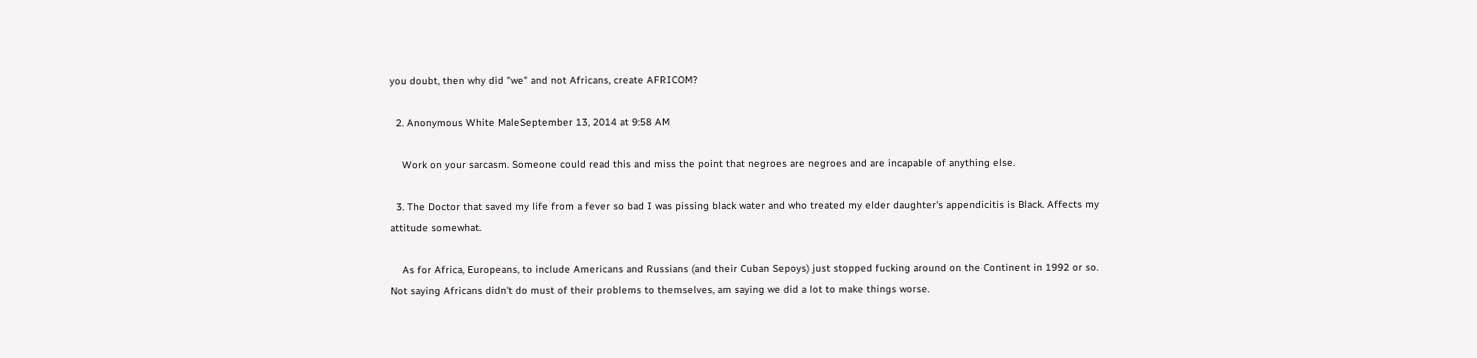you doubt, then why did "we" and not Africans, create AFRICOM?

  2. Anonymous White MaleSeptember 13, 2014 at 9:58 AM

    Work on your sarcasm. Someone could read this and miss the point that negroes are negroes and are incapable of anything else.

  3. The Doctor that saved my life from a fever so bad I was pissing black water and who treated my elder daughter's appendicitis is Black. Affects my attitude somewhat.

    As for Africa, Europeans, to include Americans and Russians (and their Cuban Sepoys) just stopped fucking around on the Continent in 1992 or so. Not saying Africans didn't do must of their problems to themselves, am saying we did a lot to make things worse.